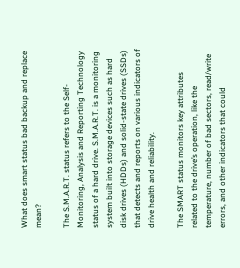What does smart status bad backup and replace mean?

The S.M.A.R.T. status refers to the Self-Monitoring, Analysis and Reporting Technology status of a hard drive. S.M.A.R.T. is a monitoring system built into storage devices such as hard disk drives (HDDs) and solid-state drives (SSDs) that detects and reports on various indicators of drive health and reliability.

The SMART status monitors key attributes related to the drive’s operation, like the temperature, number of bad sectors, read/write errors, and other indicators that could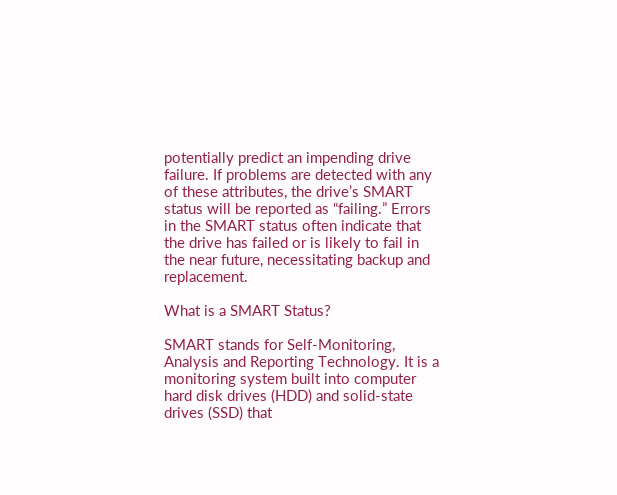potentially predict an impending drive failure. If problems are detected with any of these attributes, the drive’s SMART status will be reported as “failing.” Errors in the SMART status often indicate that the drive has failed or is likely to fail in the near future, necessitating backup and replacement.

What is a SMART Status?

SMART stands for Self-Monitoring, Analysis and Reporting Technology. It is a monitoring system built into computer hard disk drives (HDD) and solid-state drives (SSD) that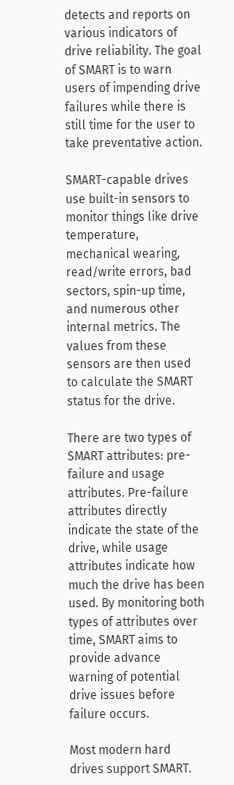detects and reports on various indicators of drive reliability. The goal of SMART is to warn users of impending drive failures while there is still time for the user to take preventative action.

SMART-capable drives use built-in sensors to monitor things like drive temperature, mechanical wearing, read/write errors, bad sectors, spin-up time, and numerous other internal metrics. The values from these sensors are then used to calculate the SMART status for the drive.

There are two types of SMART attributes: pre-failure and usage attributes. Pre-failure attributes directly indicate the state of the drive, while usage attributes indicate how much the drive has been used. By monitoring both types of attributes over time, SMART aims to provide advance warning of potential drive issues before failure occurs.

Most modern hard drives support SMART.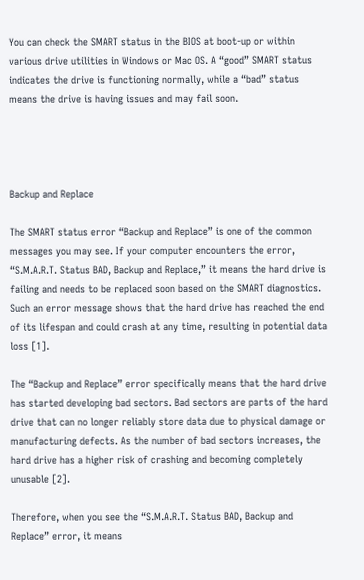You can check the SMART status in the BIOS at boot-up or within various drive utilities in Windows or Mac OS. A “good” SMART status indicates the drive is functioning normally, while a “bad” status means the drive is having issues and may fail soon.




Backup and Replace

The SMART status error “Backup and Replace” is one of the common messages you may see. If your computer encounters the error, “S.M.A.R.T. Status BAD, Backup and Replace,” it means the hard drive is failing and needs to be replaced soon based on the SMART diagnostics. Such an error message shows that the hard drive has reached the end of its lifespan and could crash at any time, resulting in potential data loss [1].

The “Backup and Replace” error specifically means that the hard drive has started developing bad sectors. Bad sectors are parts of the hard drive that can no longer reliably store data due to physical damage or manufacturing defects. As the number of bad sectors increases, the hard drive has a higher risk of crashing and becoming completely unusable [2].

Therefore, when you see the “S.M.A.R.T. Status BAD, Backup and Replace” error, it means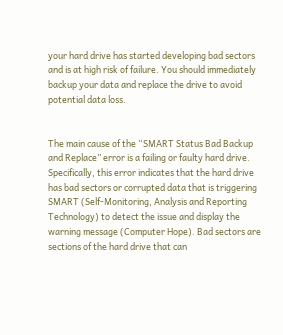your hard drive has started developing bad sectors and is at high risk of failure. You should immediately backup your data and replace the drive to avoid potential data loss.


The main cause of the “SMART Status Bad Backup and Replace” error is a failing or faulty hard drive. Specifically, this error indicates that the hard drive has bad sectors or corrupted data that is triggering SMART (Self-Monitoring, Analysis and Reporting Technology) to detect the issue and display the warning message (Computer Hope). Bad sectors are sections of the hard drive that can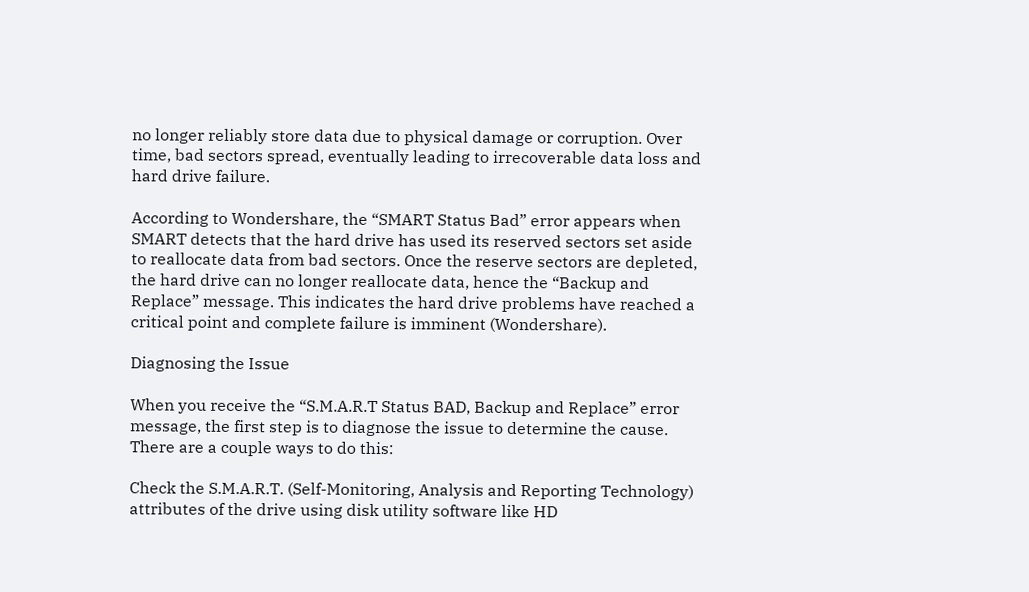no longer reliably store data due to physical damage or corruption. Over time, bad sectors spread, eventually leading to irrecoverable data loss and hard drive failure.

According to Wondershare, the “SMART Status Bad” error appears when SMART detects that the hard drive has used its reserved sectors set aside to reallocate data from bad sectors. Once the reserve sectors are depleted, the hard drive can no longer reallocate data, hence the “Backup and Replace” message. This indicates the hard drive problems have reached a critical point and complete failure is imminent (Wondershare).

Diagnosing the Issue

When you receive the “S.M.A.R.T Status BAD, Backup and Replace” error message, the first step is to diagnose the issue to determine the cause. There are a couple ways to do this:

Check the S.M.A.R.T. (Self-Monitoring, Analysis and Reporting Technology) attributes of the drive using disk utility software like HD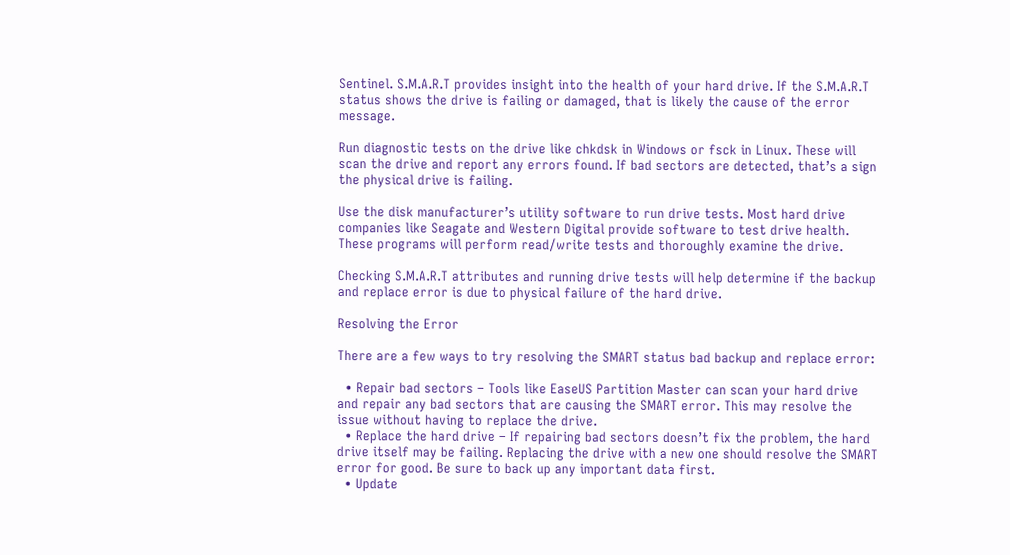Sentinel. S.M.A.R.T provides insight into the health of your hard drive. If the S.M.A.R.T status shows the drive is failing or damaged, that is likely the cause of the error message.

Run diagnostic tests on the drive like chkdsk in Windows or fsck in Linux. These will scan the drive and report any errors found. If bad sectors are detected, that’s a sign the physical drive is failing.

Use the disk manufacturer’s utility software to run drive tests. Most hard drive companies like Seagate and Western Digital provide software to test drive health. These programs will perform read/write tests and thoroughly examine the drive.

Checking S.M.A.R.T attributes and running drive tests will help determine if the backup and replace error is due to physical failure of the hard drive.

Resolving the Error

There are a few ways to try resolving the SMART status bad backup and replace error:

  • Repair bad sectors – Tools like EaseUS Partition Master can scan your hard drive and repair any bad sectors that are causing the SMART error. This may resolve the issue without having to replace the drive.
  • Replace the hard drive – If repairing bad sectors doesn’t fix the problem, the hard drive itself may be failing. Replacing the drive with a new one should resolve the SMART error for good. Be sure to back up any important data first.
  • Update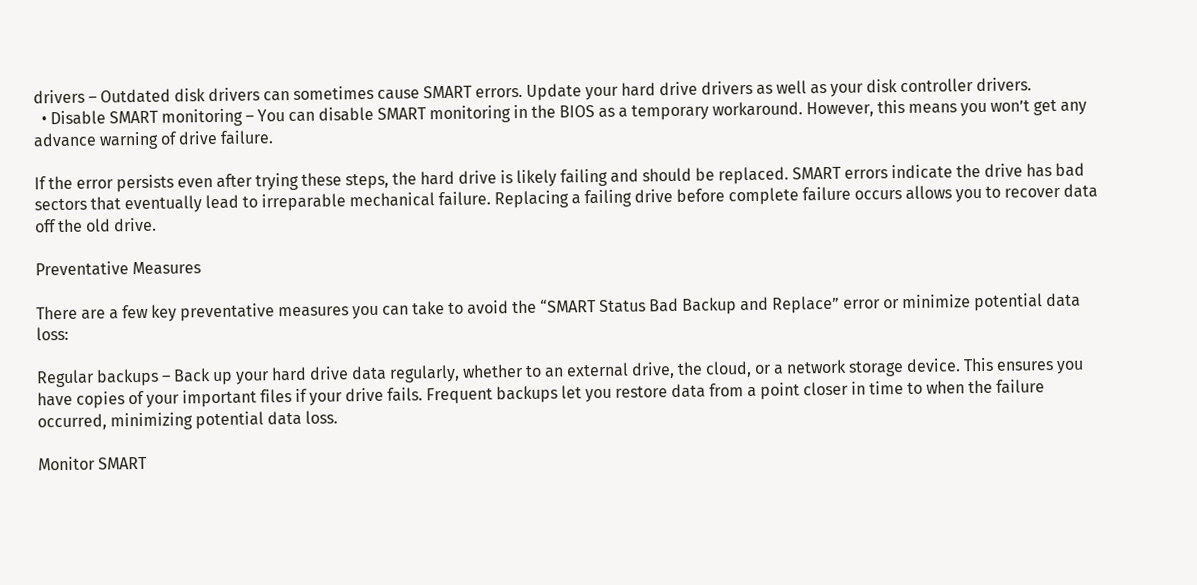drivers – Outdated disk drivers can sometimes cause SMART errors. Update your hard drive drivers as well as your disk controller drivers.
  • Disable SMART monitoring – You can disable SMART monitoring in the BIOS as a temporary workaround. However, this means you won’t get any advance warning of drive failure.

If the error persists even after trying these steps, the hard drive is likely failing and should be replaced. SMART errors indicate the drive has bad sectors that eventually lead to irreparable mechanical failure. Replacing a failing drive before complete failure occurs allows you to recover data off the old drive.

Preventative Measures

There are a few key preventative measures you can take to avoid the “SMART Status Bad Backup and Replace” error or minimize potential data loss:

Regular backups – Back up your hard drive data regularly, whether to an external drive, the cloud, or a network storage device. This ensures you have copies of your important files if your drive fails. Frequent backups let you restore data from a point closer in time to when the failure occurred, minimizing potential data loss.

Monitor SMART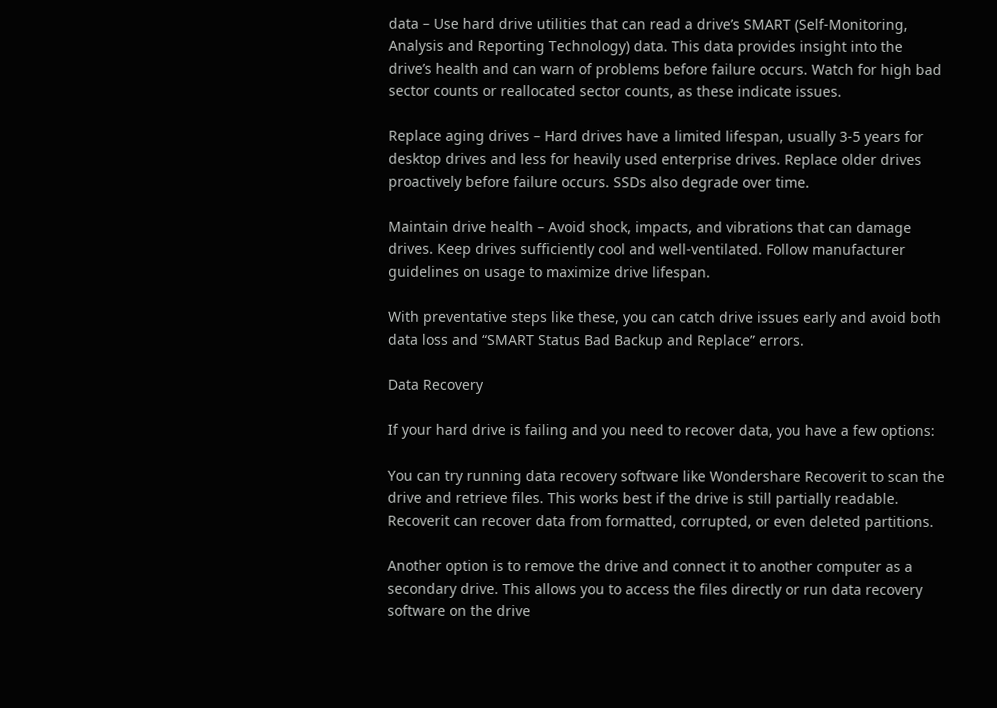data – Use hard drive utilities that can read a drive’s SMART (Self-Monitoring, Analysis and Reporting Technology) data. This data provides insight into the drive’s health and can warn of problems before failure occurs. Watch for high bad sector counts or reallocated sector counts, as these indicate issues.

Replace aging drives – Hard drives have a limited lifespan, usually 3-5 years for desktop drives and less for heavily used enterprise drives. Replace older drives proactively before failure occurs. SSDs also degrade over time.

Maintain drive health – Avoid shock, impacts, and vibrations that can damage drives. Keep drives sufficiently cool and well-ventilated. Follow manufacturer guidelines on usage to maximize drive lifespan.

With preventative steps like these, you can catch drive issues early and avoid both data loss and “SMART Status Bad Backup and Replace” errors.

Data Recovery

If your hard drive is failing and you need to recover data, you have a few options:

You can try running data recovery software like Wondershare Recoverit to scan the drive and retrieve files. This works best if the drive is still partially readable. Recoverit can recover data from formatted, corrupted, or even deleted partitions.

Another option is to remove the drive and connect it to another computer as a secondary drive. This allows you to access the files directly or run data recovery software on the drive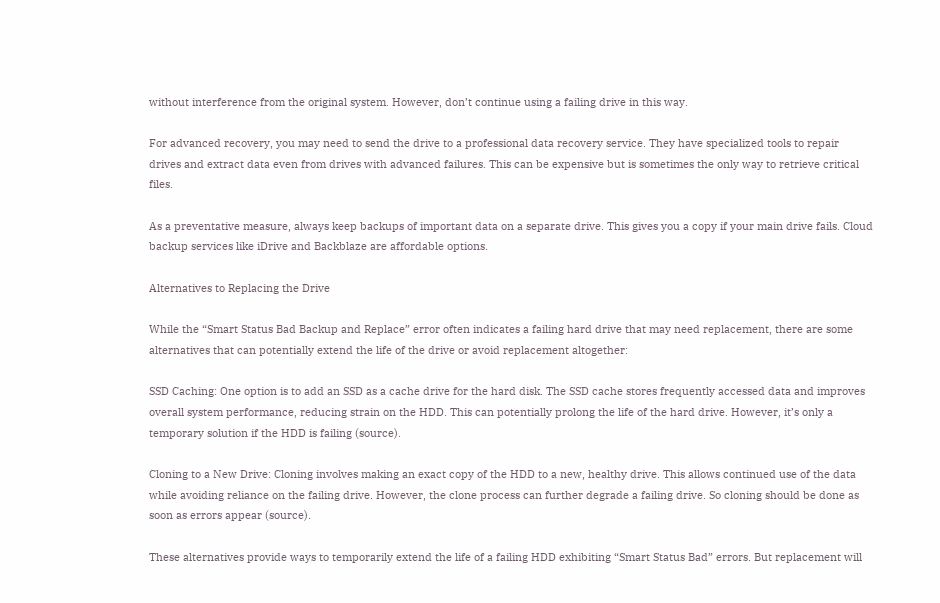without interference from the original system. However, don’t continue using a failing drive in this way.

For advanced recovery, you may need to send the drive to a professional data recovery service. They have specialized tools to repair drives and extract data even from drives with advanced failures. This can be expensive but is sometimes the only way to retrieve critical files.

As a preventative measure, always keep backups of important data on a separate drive. This gives you a copy if your main drive fails. Cloud backup services like iDrive and Backblaze are affordable options.

Alternatives to Replacing the Drive

While the “Smart Status Bad Backup and Replace” error often indicates a failing hard drive that may need replacement, there are some alternatives that can potentially extend the life of the drive or avoid replacement altogether:

SSD Caching: One option is to add an SSD as a cache drive for the hard disk. The SSD cache stores frequently accessed data and improves overall system performance, reducing strain on the HDD. This can potentially prolong the life of the hard drive. However, it’s only a temporary solution if the HDD is failing (source).

Cloning to a New Drive: Cloning involves making an exact copy of the HDD to a new, healthy drive. This allows continued use of the data while avoiding reliance on the failing drive. However, the clone process can further degrade a failing drive. So cloning should be done as soon as errors appear (source).

These alternatives provide ways to temporarily extend the life of a failing HDD exhibiting “Smart Status Bad” errors. But replacement will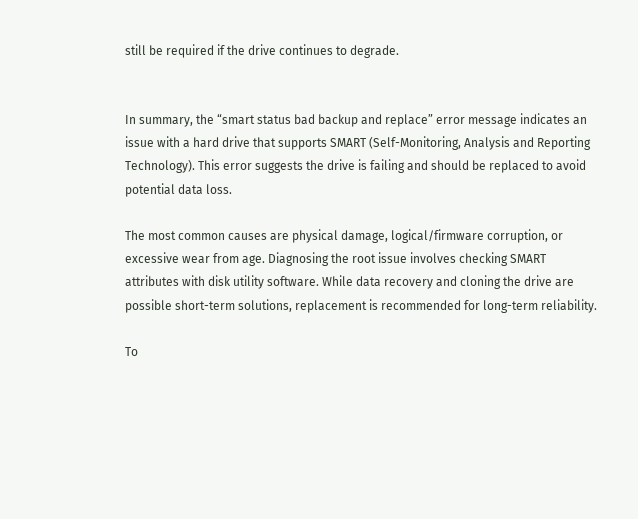still be required if the drive continues to degrade.


In summary, the “smart status bad backup and replace” error message indicates an issue with a hard drive that supports SMART (Self-Monitoring, Analysis and Reporting Technology). This error suggests the drive is failing and should be replaced to avoid potential data loss.

The most common causes are physical damage, logical/firmware corruption, or excessive wear from age. Diagnosing the root issue involves checking SMART attributes with disk utility software. While data recovery and cloning the drive are possible short-term solutions, replacement is recommended for long-term reliability.

To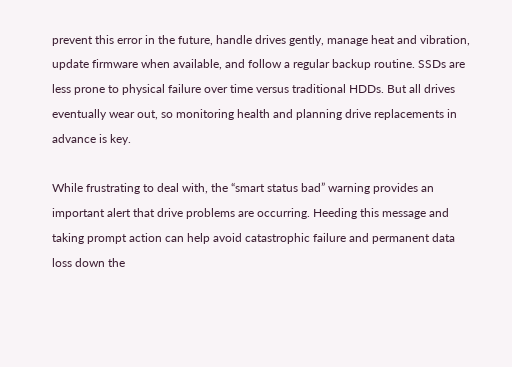prevent this error in the future, handle drives gently, manage heat and vibration, update firmware when available, and follow a regular backup routine. SSDs are less prone to physical failure over time versus traditional HDDs. But all drives eventually wear out, so monitoring health and planning drive replacements in advance is key.

While frustrating to deal with, the “smart status bad” warning provides an important alert that drive problems are occurring. Heeding this message and taking prompt action can help avoid catastrophic failure and permanent data loss down the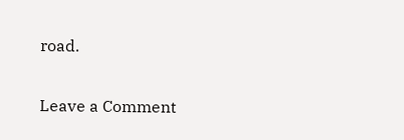road.

Leave a Comment